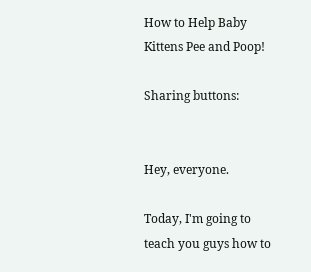How to Help Baby Kittens Pee and Poop!

Sharing buttons:


Hey, everyone.

Today, I'm going to teach you guys how to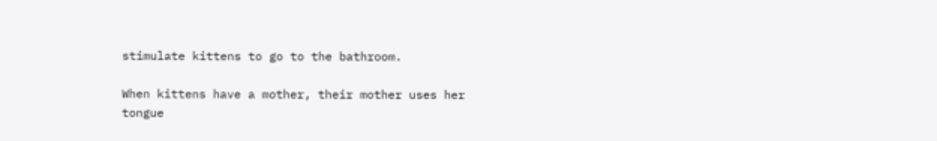stimulate kittens to go to the bathroom.

When kittens have a mother, their mother uses her tongue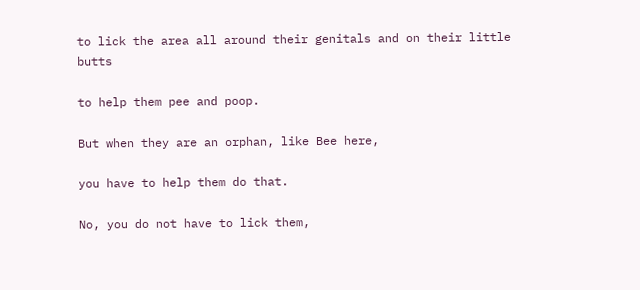to lick the area all around their genitals and on their little butts

to help them pee and poop.

But when they are an orphan, like Bee here,

you have to help them do that.

No, you do not have to lick them,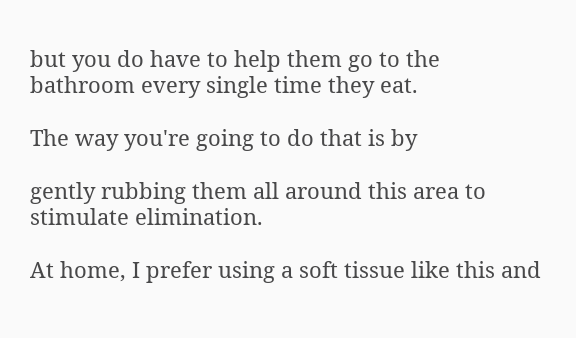but you do have to help them go to the bathroom every single time they eat.

The way you're going to do that is by

gently rubbing them all around this area to stimulate elimination.

At home, I prefer using a soft tissue like this and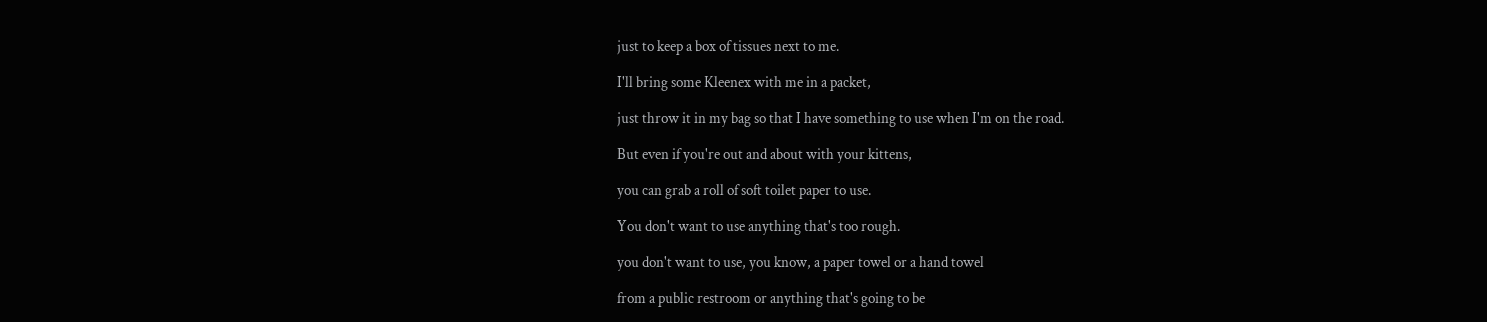just to keep a box of tissues next to me.

I'll bring some Kleenex with me in a packet,

just throw it in my bag so that I have something to use when I'm on the road.

But even if you're out and about with your kittens,

you can grab a roll of soft toilet paper to use.

You don't want to use anything that's too rough.

you don't want to use, you know, a paper towel or a hand towel

from a public restroom or anything that's going to be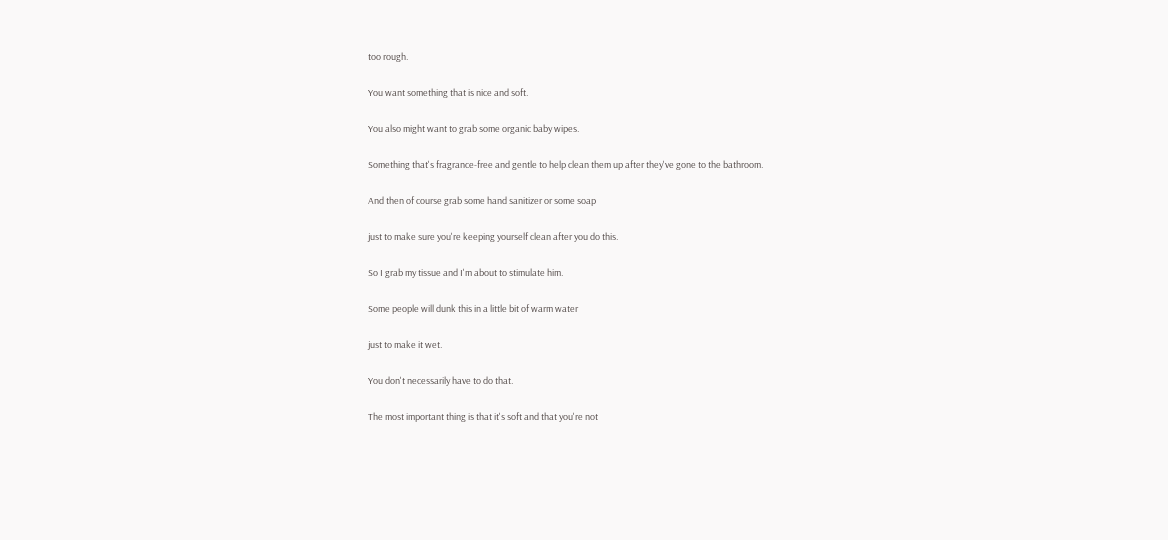too rough.

You want something that is nice and soft.

You also might want to grab some organic baby wipes.

Something that's fragrance-free and gentle to help clean them up after they've gone to the bathroom.

And then of course grab some hand sanitizer or some soap

just to make sure you're keeping yourself clean after you do this.

So I grab my tissue and I'm about to stimulate him.

Some people will dunk this in a little bit of warm water

just to make it wet.

You don't necessarily have to do that.

The most important thing is that it's soft and that you're not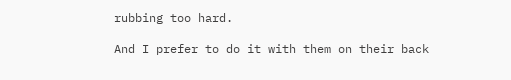rubbing too hard.

And I prefer to do it with them on their back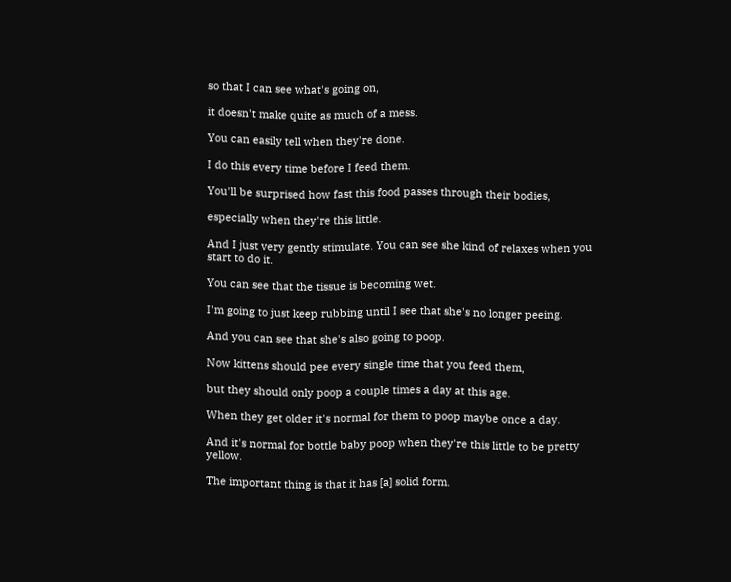so that I can see what's going on,

it doesn't make quite as much of a mess.

You can easily tell when they're done.

I do this every time before I feed them.

You'll be surprised how fast this food passes through their bodies,

especially when they're this little.

And I just very gently stimulate. You can see she kind of relaxes when you start to do it.

You can see that the tissue is becoming wet.

I'm going to just keep rubbing until I see that she's no longer peeing.

And you can see that she's also going to poop.

Now kittens should pee every single time that you feed them,

but they should only poop a couple times a day at this age.

When they get older it's normal for them to poop maybe once a day.

And it's normal for bottle baby poop when they're this little to be pretty yellow.

The important thing is that it has [a] solid form.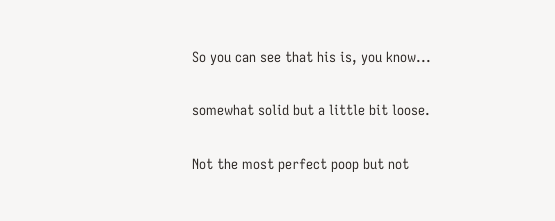So you can see that his is, you know...

somewhat solid but a little bit loose.

Not the most perfect poop but not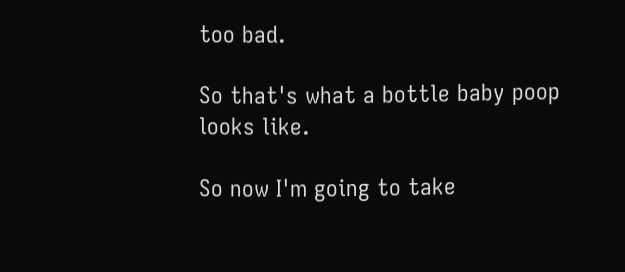too bad.

So that's what a bottle baby poop looks like.

So now I'm going to take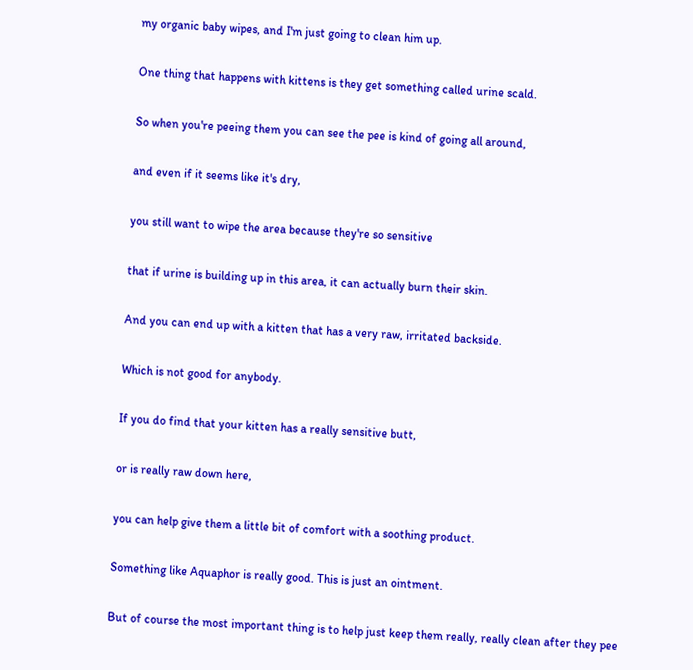my organic baby wipes, and I'm just going to clean him up.

One thing that happens with kittens is they get something called urine scald.

So when you're peeing them you can see the pee is kind of going all around,

and even if it seems like it's dry,

you still want to wipe the area because they're so sensitive

that if urine is building up in this area, it can actually burn their skin.

And you can end up with a kitten that has a very raw, irritated backside.

Which is not good for anybody.

If you do find that your kitten has a really sensitive butt,

or is really raw down here,

you can help give them a little bit of comfort with a soothing product.

Something like Aquaphor is really good. This is just an ointment.

But of course the most important thing is to help just keep them really, really clean after they pee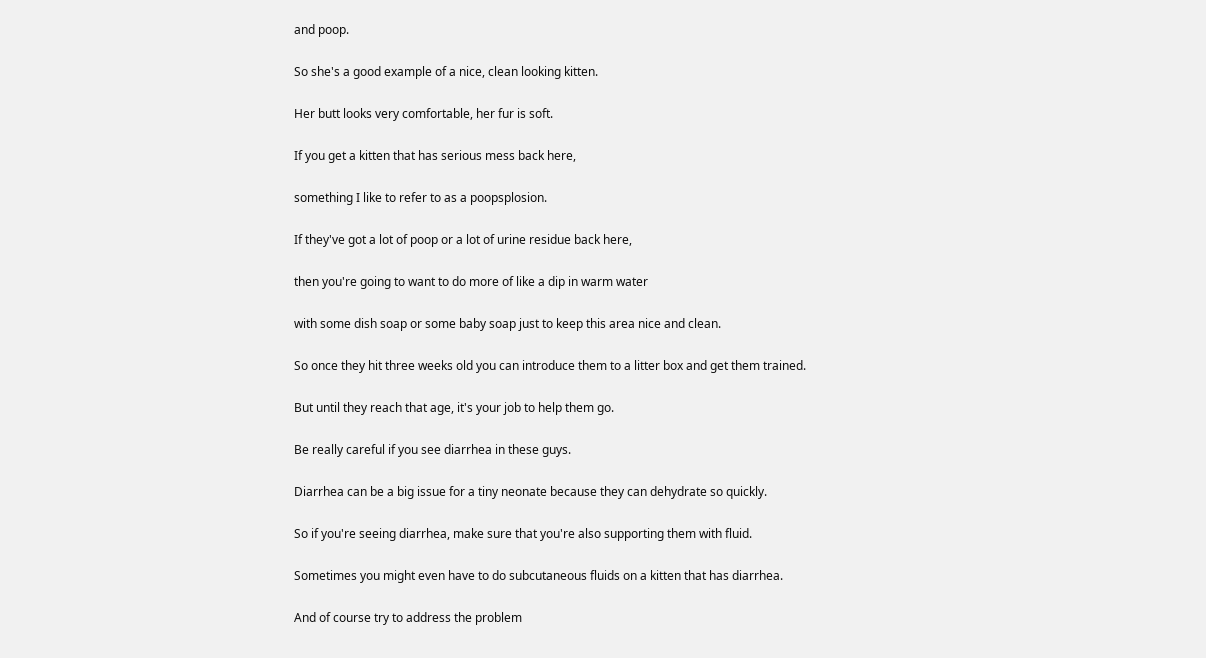and poop.

So she's a good example of a nice, clean looking kitten.

Her butt looks very comfortable, her fur is soft.

If you get a kitten that has serious mess back here,

something I like to refer to as a poopsplosion.

If they've got a lot of poop or a lot of urine residue back here,

then you're going to want to do more of like a dip in warm water

with some dish soap or some baby soap just to keep this area nice and clean.

So once they hit three weeks old you can introduce them to a litter box and get them trained.

But until they reach that age, it's your job to help them go.

Be really careful if you see diarrhea in these guys.

Diarrhea can be a big issue for a tiny neonate because they can dehydrate so quickly.

So if you're seeing diarrhea, make sure that you're also supporting them with fluid.

Sometimes you might even have to do subcutaneous fluids on a kitten that has diarrhea.

And of course try to address the problem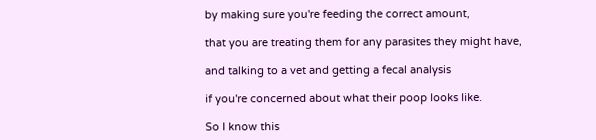by making sure you're feeding the correct amount,

that you are treating them for any parasites they might have,

and talking to a vet and getting a fecal analysis

if you're concerned about what their poop looks like.

So I know this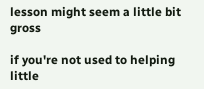lesson might seem a little bit gross

if you're not used to helping little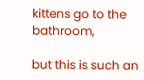kittens go to the bathroom,

but this is such an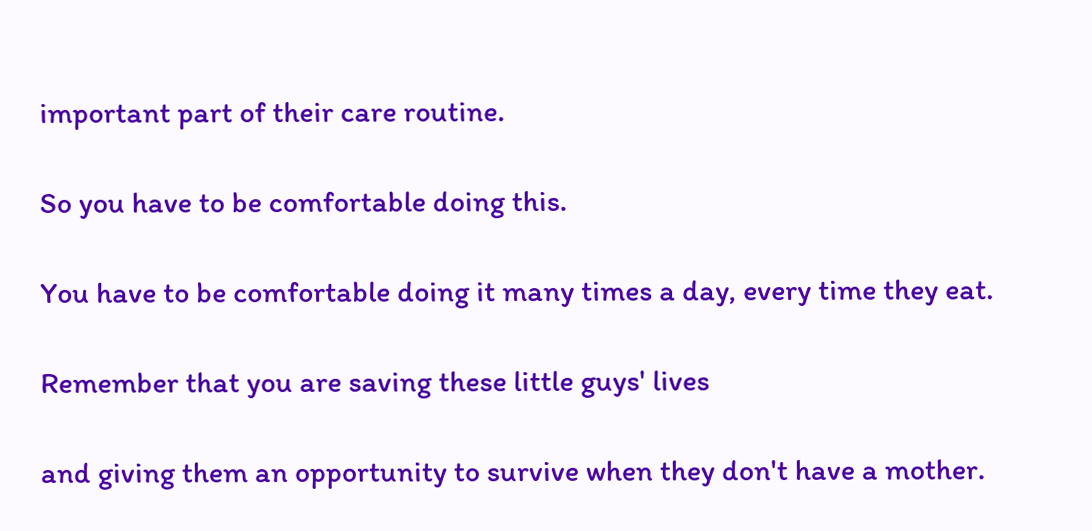important part of their care routine.

So you have to be comfortable doing this.

You have to be comfortable doing it many times a day, every time they eat.

Remember that you are saving these little guys' lives

and giving them an opportunity to survive when they don't have a mother.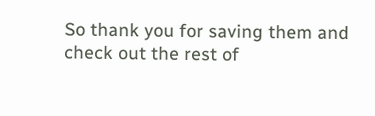So thank you for saving them and check out the rest of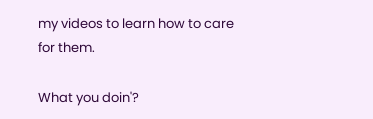my videos to learn how to care for them.

What you doin'?